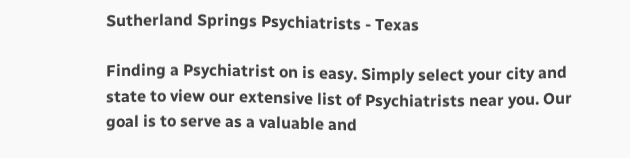Sutherland Springs Psychiatrists - Texas

Finding a Psychiatrist on is easy. Simply select your city and state to view our extensive list of Psychiatrists near you. Our goal is to serve as a valuable and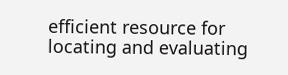efficient resource for locating and evaluating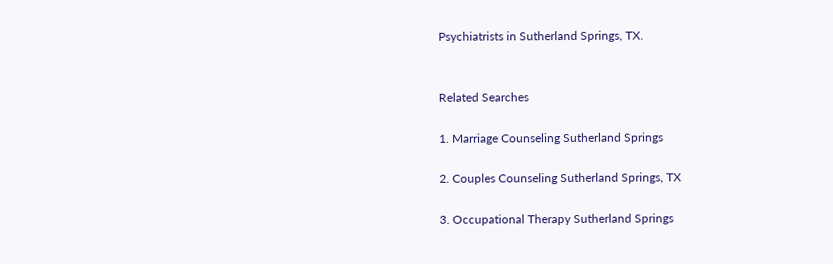Psychiatrists in Sutherland Springs, TX.


Related Searches

1. Marriage Counseling Sutherland Springs

2. Couples Counseling Sutherland Springs, TX

3. Occupational Therapy Sutherland Springs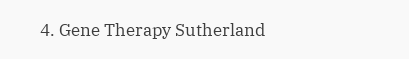4. Gene Therapy Sutherland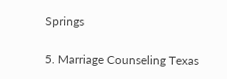Springs

5. Marriage Counseling Texas